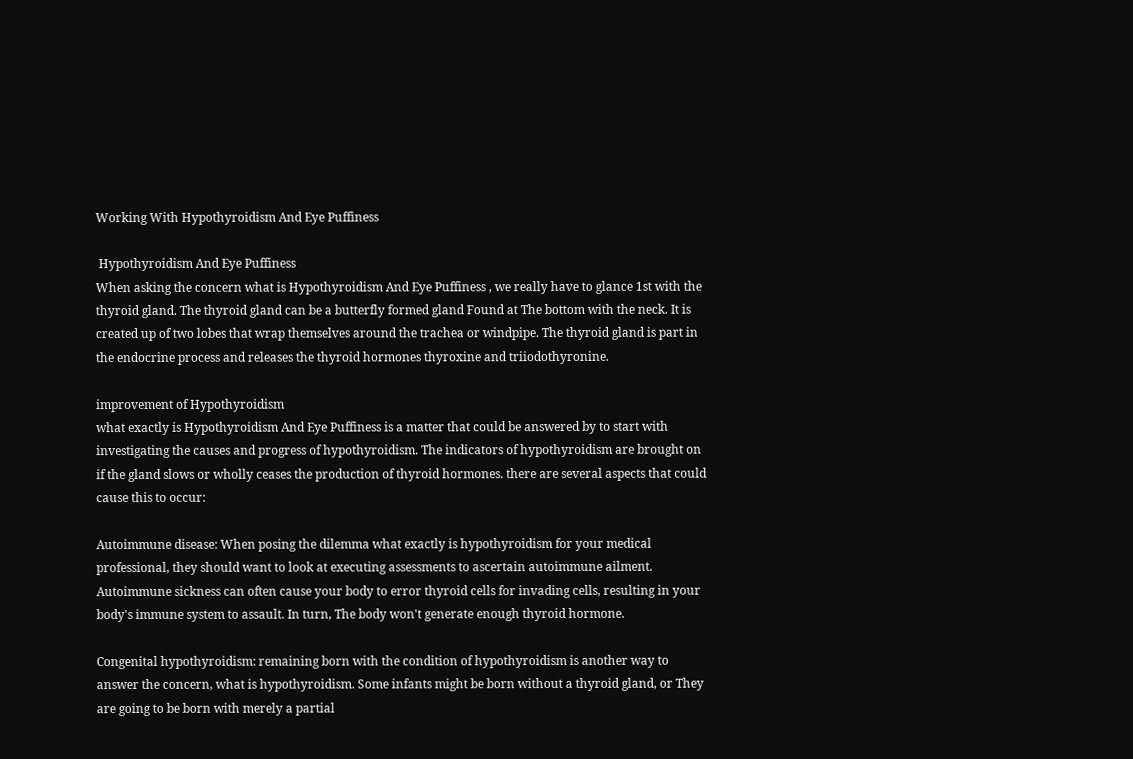Working With Hypothyroidism And Eye Puffiness

 Hypothyroidism And Eye Puffiness
When asking the concern what is Hypothyroidism And Eye Puffiness , we really have to glance 1st with the thyroid gland. The thyroid gland can be a butterfly formed gland Found at The bottom with the neck. It is created up of two lobes that wrap themselves around the trachea or windpipe. The thyroid gland is part in the endocrine process and releases the thyroid hormones thyroxine and triiodothyronine.

improvement of Hypothyroidism
what exactly is Hypothyroidism And Eye Puffiness is a matter that could be answered by to start with investigating the causes and progress of hypothyroidism. The indicators of hypothyroidism are brought on if the gland slows or wholly ceases the production of thyroid hormones. there are several aspects that could cause this to occur:

Autoimmune disease: When posing the dilemma what exactly is hypothyroidism for your medical professional, they should want to look at executing assessments to ascertain autoimmune ailment. Autoimmune sickness can often cause your body to error thyroid cells for invading cells, resulting in your body's immune system to assault. In turn, The body won't generate enough thyroid hormone.

Congenital hypothyroidism: remaining born with the condition of hypothyroidism is another way to answer the concern, what is hypothyroidism. Some infants might be born without a thyroid gland, or They are going to be born with merely a partial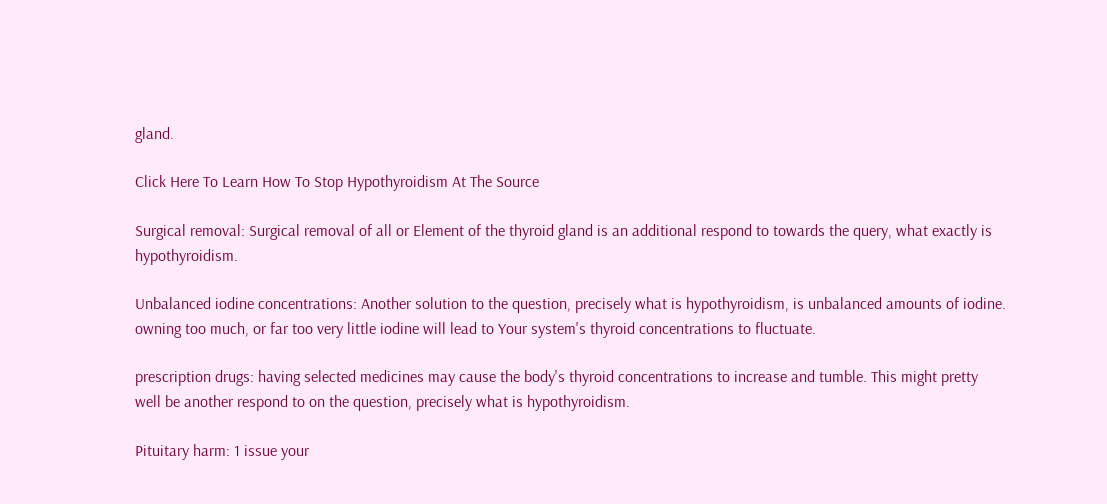gland.

Click Here To Learn How To Stop Hypothyroidism At The Source

Surgical removal: Surgical removal of all or Element of the thyroid gland is an additional respond to towards the query, what exactly is hypothyroidism.

Unbalanced iodine concentrations: Another solution to the question, precisely what is hypothyroidism, is unbalanced amounts of iodine. owning too much, or far too very little iodine will lead to Your system's thyroid concentrations to fluctuate.

prescription drugs: having selected medicines may cause the body's thyroid concentrations to increase and tumble. This might pretty well be another respond to on the question, precisely what is hypothyroidism.

Pituitary harm: 1 issue your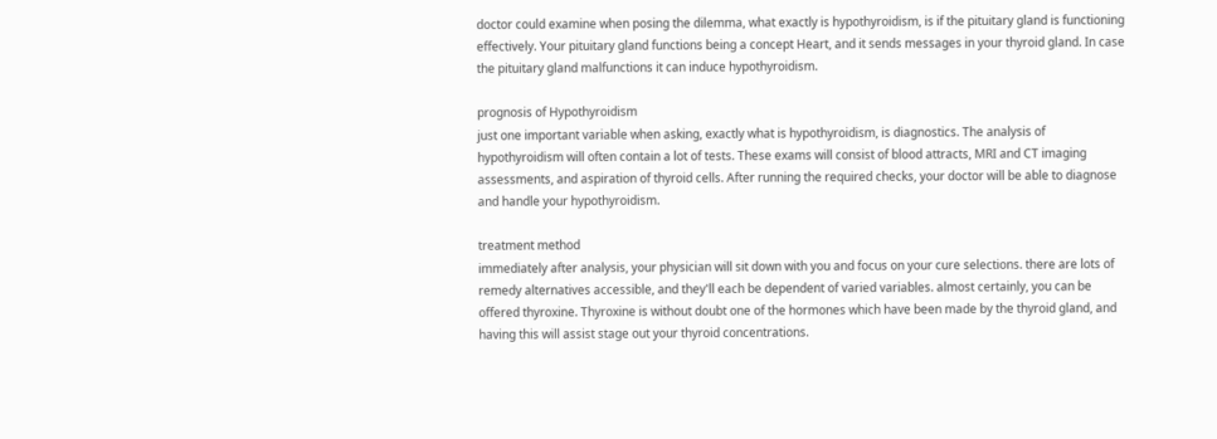doctor could examine when posing the dilemma, what exactly is hypothyroidism, is if the pituitary gland is functioning effectively. Your pituitary gland functions being a concept Heart, and it sends messages in your thyroid gland. In case the pituitary gland malfunctions it can induce hypothyroidism.

prognosis of Hypothyroidism
just one important variable when asking, exactly what is hypothyroidism, is diagnostics. The analysis of hypothyroidism will often contain a lot of tests. These exams will consist of blood attracts, MRI and CT imaging assessments, and aspiration of thyroid cells. After running the required checks, your doctor will be able to diagnose and handle your hypothyroidism.

treatment method
immediately after analysis, your physician will sit down with you and focus on your cure selections. there are lots of remedy alternatives accessible, and they'll each be dependent of varied variables. almost certainly, you can be offered thyroxine. Thyroxine is without doubt one of the hormones which have been made by the thyroid gland, and having this will assist stage out your thyroid concentrations.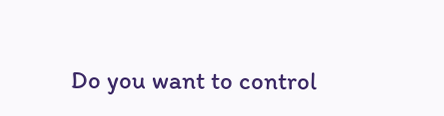Do you want to control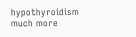hypothyroidism much more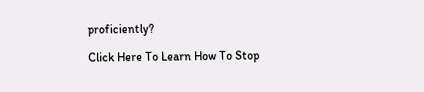proficiently?

Click Here To Learn How To Stop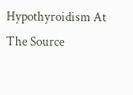Hypothyroidism At The Source